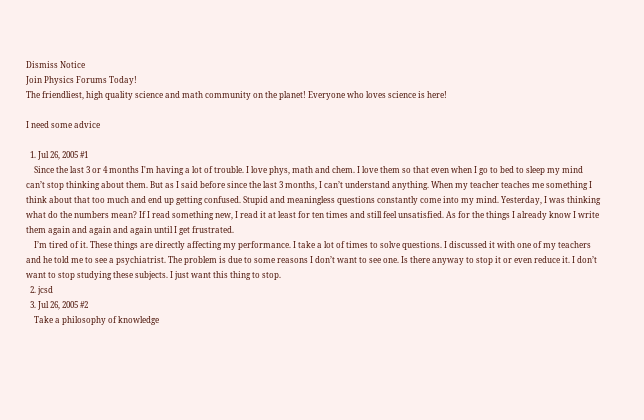Dismiss Notice
Join Physics Forums Today!
The friendliest, high quality science and math community on the planet! Everyone who loves science is here!

I need some advice

  1. Jul 26, 2005 #1
    Since the last 3 or 4 months I'm having a lot of trouble. I love phys, math and chem. I love them so that even when I go to bed to sleep my mind can’t stop thinking about them. But as I said before since the last 3 months, I can’t understand anything. When my teacher teaches me something I think about that too much and end up getting confused. Stupid and meaningless questions constantly come into my mind. Yesterday, I was thinking what do the numbers mean? If I read something new, I read it at least for ten times and still feel unsatisfied. As for the things I already know I write them again and again and again until I get frustrated.
    I’m tired of it. These things are directly affecting my performance. I take a lot of times to solve questions. I discussed it with one of my teachers and he told me to see a psychiatrist. The problem is due to some reasons I don’t want to see one. Is there anyway to stop it or even reduce it. I don’t want to stop studying these subjects. I just want this thing to stop.
  2. jcsd
  3. Jul 26, 2005 #2
    Take a philosophy of knowledge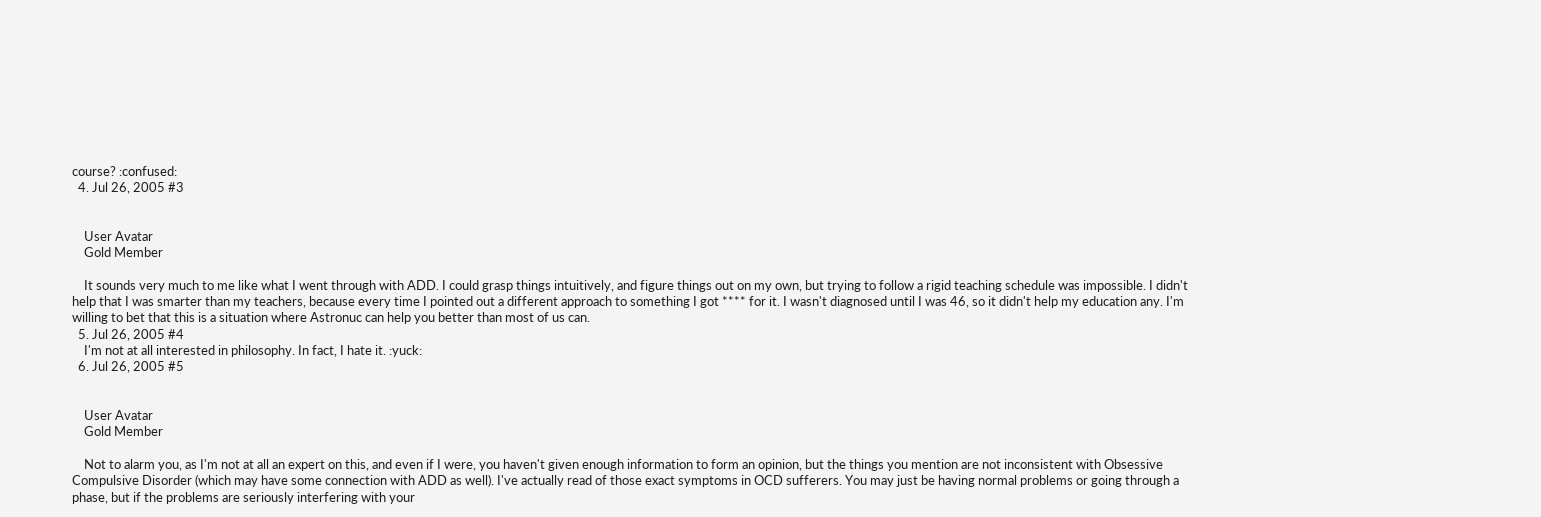course? :confused:
  4. Jul 26, 2005 #3


    User Avatar
    Gold Member

    It sounds very much to me like what I went through with ADD. I could grasp things intuitively, and figure things out on my own, but trying to follow a rigid teaching schedule was impossible. I didn't help that I was smarter than my teachers, because every time I pointed out a different approach to something I got **** for it. I wasn't diagnosed until I was 46, so it didn't help my education any. I'm willing to bet that this is a situation where Astronuc can help you better than most of us can.
  5. Jul 26, 2005 #4
    I'm not at all interested in philosophy. In fact, I hate it. :yuck:
  6. Jul 26, 2005 #5


    User Avatar
    Gold Member

    Not to alarm you, as I'm not at all an expert on this, and even if I were, you haven't given enough information to form an opinion, but the things you mention are not inconsistent with Obsessive Compulsive Disorder (which may have some connection with ADD as well). I've actually read of those exact symptoms in OCD sufferers. You may just be having normal problems or going through a phase, but if the problems are seriously interfering with your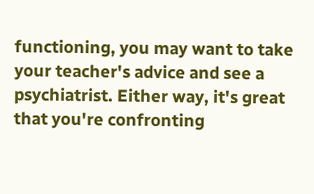functioning, you may want to take your teacher's advice and see a psychiatrist. Either way, it's great that you're confronting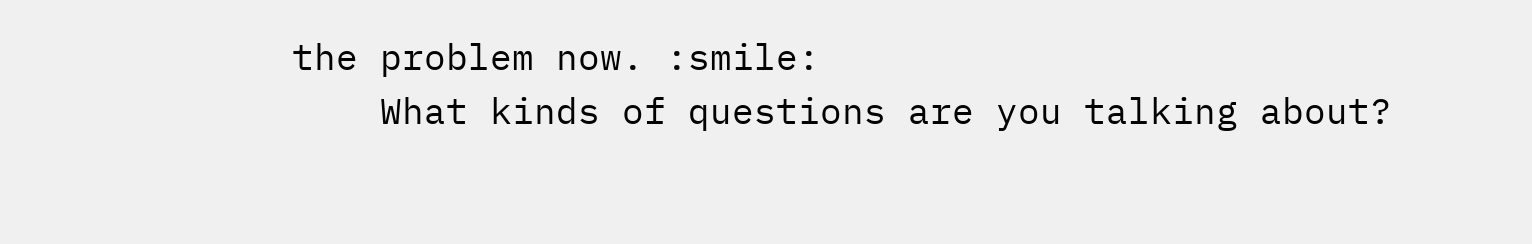the problem now. :smile:
    What kinds of questions are you talking about?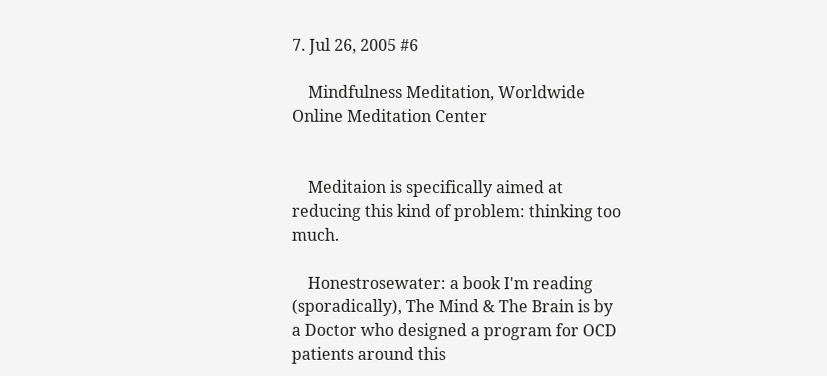7. Jul 26, 2005 #6

    Mindfulness Meditation, Worldwide Online Meditation Center


    Meditaion is specifically aimed at reducing this kind of problem: thinking too much.

    Honestrosewater: a book I'm reading (sporadically), The Mind & The Brain is by a Doctor who designed a program for OCD patients around this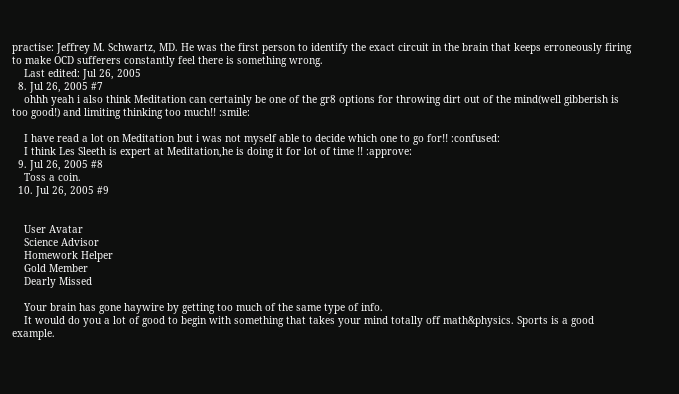practise: Jeffrey M. Schwartz, MD. He was the first person to identify the exact circuit in the brain that keeps erroneously firing to make OCD sufferers constantly feel there is something wrong.
    Last edited: Jul 26, 2005
  8. Jul 26, 2005 #7
    ohhh yeah i also think Meditation can certainly be one of the gr8 options for throwing dirt out of the mind(well gibberish is too good!) and limiting thinking too much!! :smile:

    I have read a lot on Meditation but i was not myself able to decide which one to go for!! :confused:
    I think Les Sleeth is expert at Meditation,he is doing it for lot of time !! :approve:
  9. Jul 26, 2005 #8
    Toss a coin.
  10. Jul 26, 2005 #9


    User Avatar
    Science Advisor
    Homework Helper
    Gold Member
    Dearly Missed

    Your brain has gone haywire by getting too much of the same type of info.
    It would do you a lot of good to begin with something that takes your mind totally off math&physics. Sports is a good example.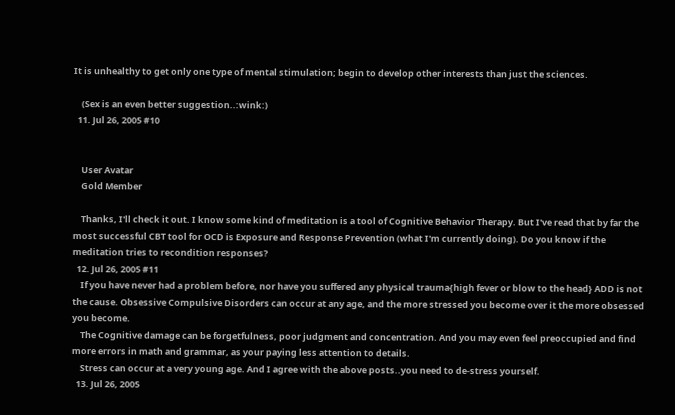It is unhealthy to get only one type of mental stimulation; begin to develop other interests than just the sciences.

    (Sex is an even better suggestion..:wink:)
  11. Jul 26, 2005 #10


    User Avatar
    Gold Member

    Thanks, I'll check it out. I know some kind of meditation is a tool of Cognitive Behavior Therapy. But I've read that by far the most successful CBT tool for OCD is Exposure and Response Prevention (what I'm currently doing). Do you know if the meditation tries to recondition responses?
  12. Jul 26, 2005 #11
    If you have never had a problem before, nor have you suffered any physical trauma{high fever or blow to the head} ADD is not the cause. Obsessive Compulsive Disorders can occur at any age, and the more stressed you become over it the more obsessed you become.
    The Cognitive damage can be forgetfulness, poor judgment and concentration. And you may even feel preoccupied and find more errors in math and grammar, as your paying less attention to details.
    Stress can occur at a very young age. And I agree with the above posts..you need to de-stress yourself.
  13. Jul 26, 2005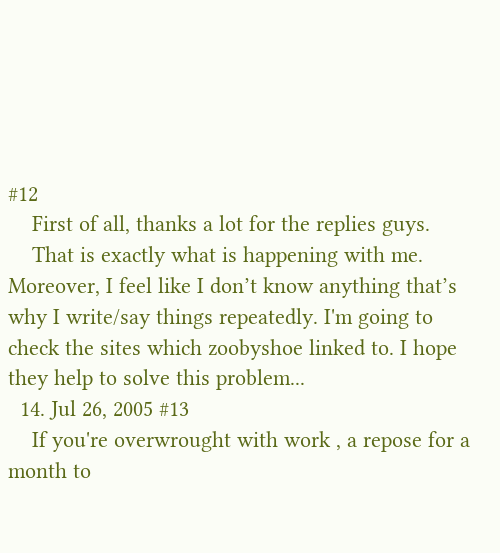#12
    First of all, thanks a lot for the replies guys.
    That is exactly what is happening with me. Moreover, I feel like I don’t know anything that’s why I write/say things repeatedly. I'm going to check the sites which zoobyshoe linked to. I hope they help to solve this problem...
  14. Jul 26, 2005 #13
    If you're overwrought with work , a repose for a month to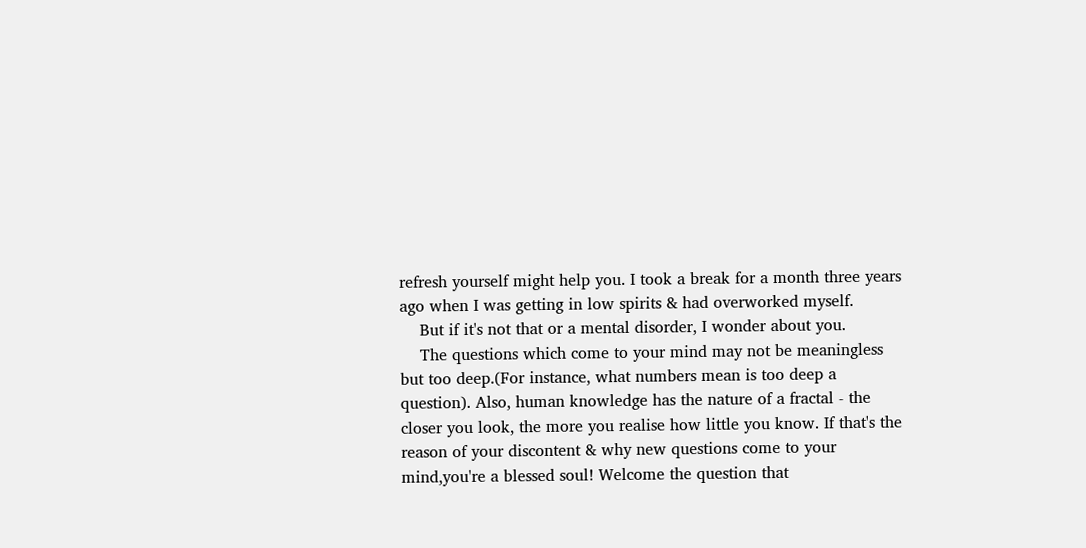refresh yourself might help you. I took a break for a month three years ago when I was getting in low spirits & had overworked myself.
    But if it's not that or a mental disorder, I wonder about you.
    The questions which come to your mind may not be meaningless but too deep.(For instance, what numbers mean is too deep a question). Also, human knowledge has the nature of a fractal - the closer you look, the more you realise how little you know. If that's the reason of your discontent & why new questions come to your mind,you're a blessed soul! Welcome the question that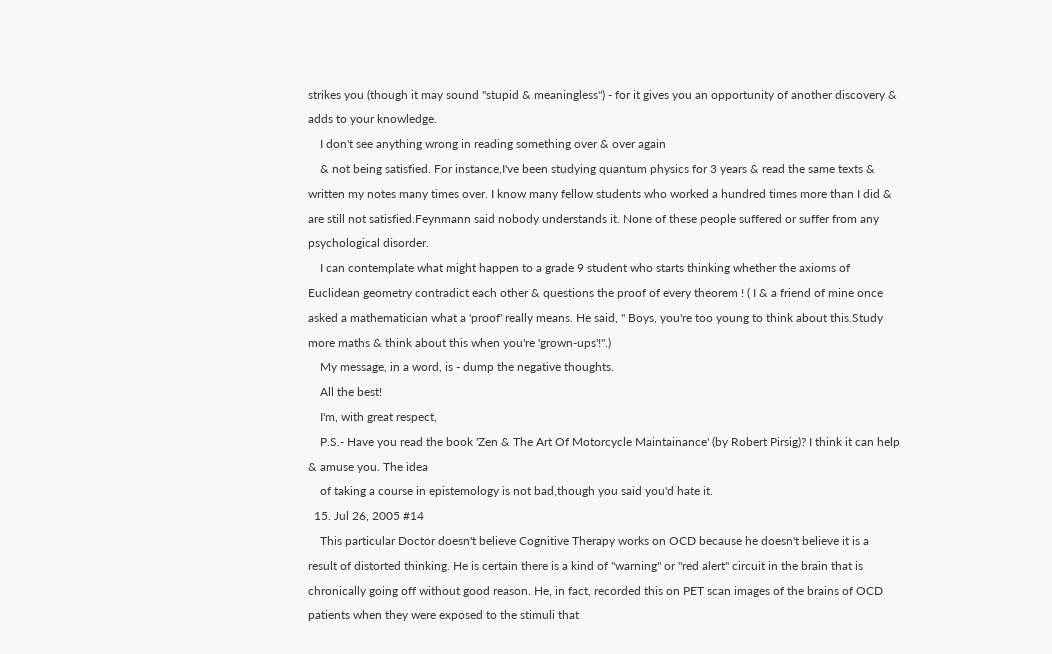strikes you (though it may sound "stupid & meaningless") - for it gives you an opportunity of another discovery & adds to your knowledge.
    I don't see anything wrong in reading something over & over again
    & not being satisfied. For instance,I've been studying quantum physics for 3 years & read the same texts & written my notes many times over. I know many fellow students who worked a hundred times more than I did & are still not satisfied.Feynmann said nobody understands it. None of these people suffered or suffer from any psychological disorder.
    I can contemplate what might happen to a grade 9 student who starts thinking whether the axioms of Euclidean geometry contradict each other & questions the proof of every theorem ! ( I & a friend of mine once asked a mathematician what a 'proof' really means. He said, " Boys, you're too young to think about this.Study more maths & think about this when you're 'grown-ups'!".)
    My message, in a word, is - dump the negative thoughts.
    All the best!
    I'm, with great respect,
    P.S.- Have you read the book 'Zen & The Art Of Motorcycle Maintainance' (by Robert Pirsig)? I think it can help & amuse you. The idea
    of taking a course in epistemology is not bad,though you said you'd hate it.
  15. Jul 26, 2005 #14
    This particular Doctor doesn't believe Cognitive Therapy works on OCD because he doesn't believe it is a result of distorted thinking. He is certain there is a kind of "warning" or "red alert" circuit in the brain that is chronically going off without good reason. He, in fact, recorded this on PET scan images of the brains of OCD patients when they were exposed to the stimuli that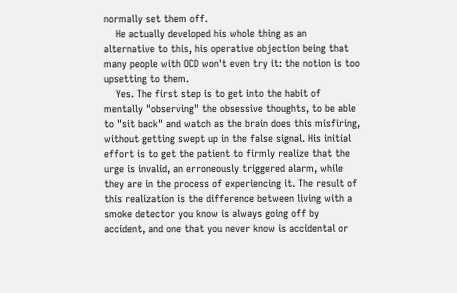normally set them off.
    He actually developed his whole thing as an alternative to this, his operative objection being that many people with OCD won't even try it: the notion is too upsetting to them.
    Yes. The first step is to get into the habit of mentally "observing" the obsessive thoughts, to be able to "sit back" and watch as the brain does this misfiring, without getting swept up in the false signal. His initial effort is to get the patient to firmly realize that the urge is invalid, an erroneously triggered alarm, while they are in the process of experiencing it. The result of this realization is the difference between living with a smoke detector you know is always going off by accident, and one that you never know is accidental or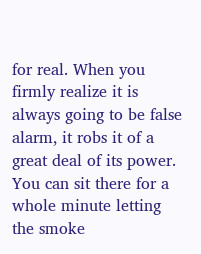for real. When you firmly realize it is always going to be false alarm, it robs it of a great deal of its power. You can sit there for a whole minute letting the smoke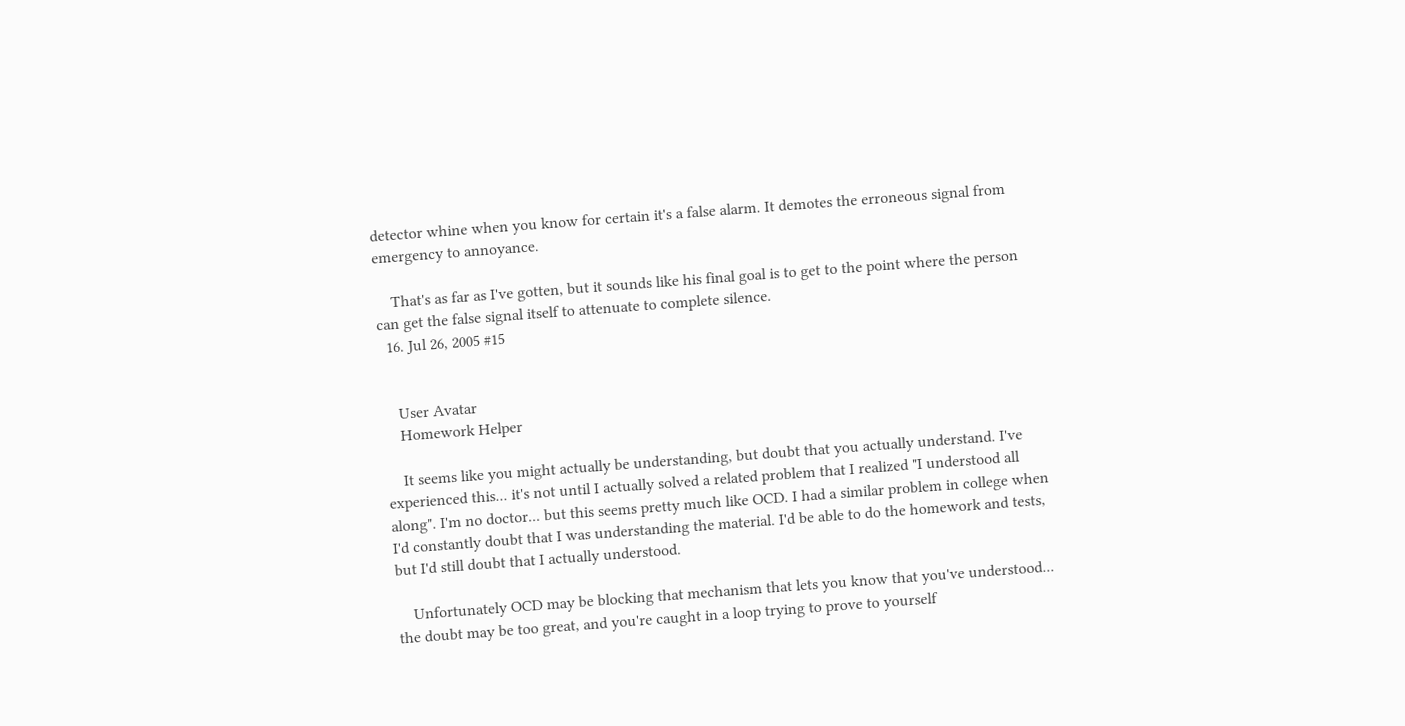detector whine when you know for certain it's a false alarm. It demotes the erroneous signal from emergency to annoyance.

    That's as far as I've gotten, but it sounds like his final goal is to get to the point where the person can get the false signal itself to attenuate to complete silence.
  16. Jul 26, 2005 #15


    User Avatar
    Homework Helper

    It seems like you might actually be understanding, but doubt that you actually understand. I've experienced this... it's not until I actually solved a related problem that I realized "I understood all along". I'm no doctor... but this seems pretty much like OCD. I had a similar problem in college when I'd constantly doubt that I was understanding the material. I'd be able to do the homework and tests, but I'd still doubt that I actually understood.

    Unfortunately OCD may be blocking that mechanism that lets you know that you've understood... the doubt may be too great, and you're caught in a loop trying to prove to yourself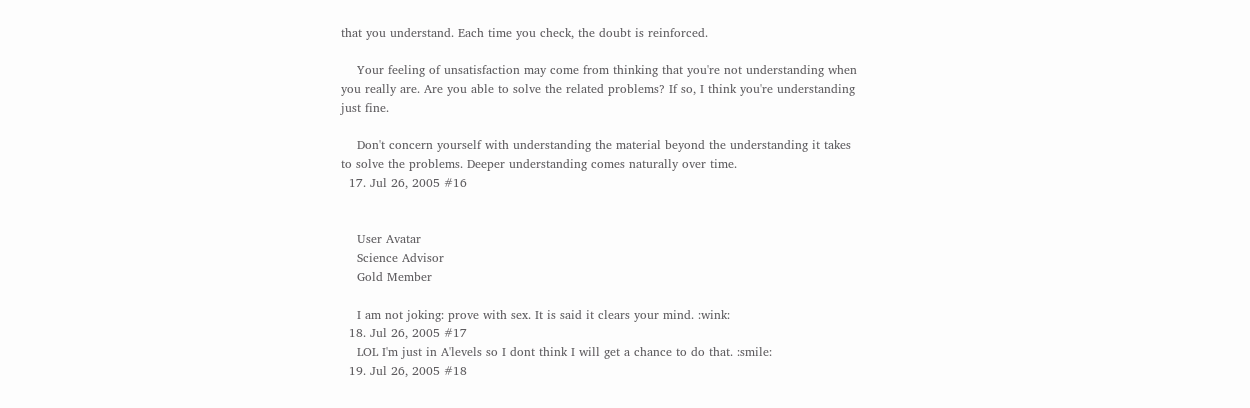that you understand. Each time you check, the doubt is reinforced.

    Your feeling of unsatisfaction may come from thinking that you're not understanding when you really are. Are you able to solve the related problems? If so, I think you're understanding just fine.

    Don't concern yourself with understanding the material beyond the understanding it takes to solve the problems. Deeper understanding comes naturally over time.
  17. Jul 26, 2005 #16


    User Avatar
    Science Advisor
    Gold Member

    I am not joking: prove with sex. It is said it clears your mind. :wink:
  18. Jul 26, 2005 #17
    LOL I'm just in A'levels so I dont think I will get a chance to do that. :smile:
  19. Jul 26, 2005 #18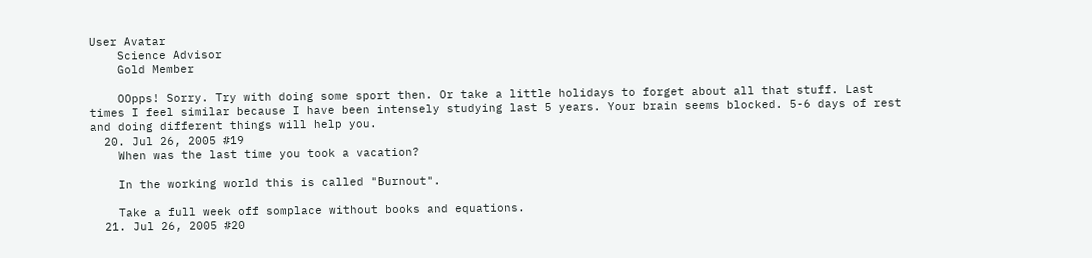User Avatar
    Science Advisor
    Gold Member

    OOpps! Sorry. Try with doing some sport then. Or take a little holidays to forget about all that stuff. Last times I feel similar because I have been intensely studying last 5 years. Your brain seems blocked. 5-6 days of rest and doing different things will help you.
  20. Jul 26, 2005 #19
    When was the last time you took a vacation?

    In the working world this is called "Burnout".

    Take a full week off somplace without books and equations.
  21. Jul 26, 2005 #20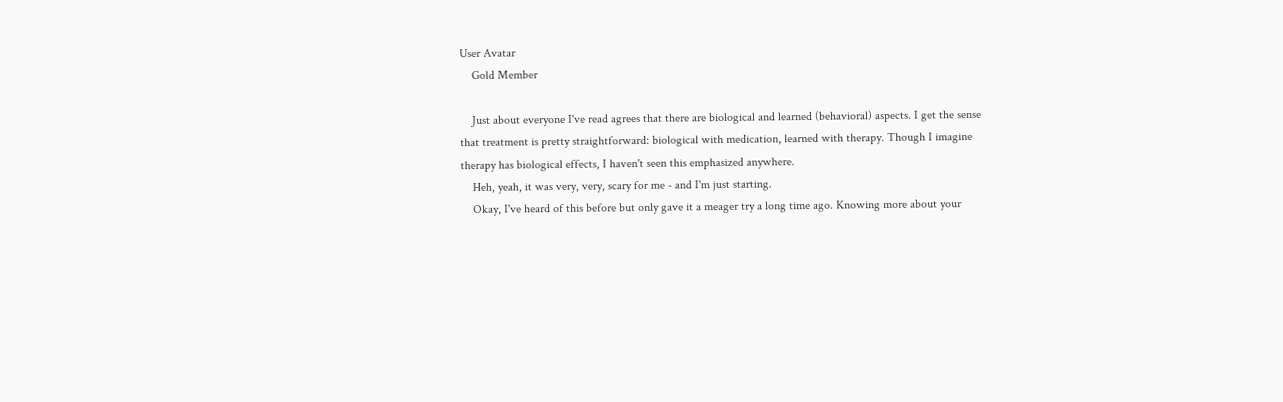User Avatar
    Gold Member

    Just about everyone I've read agrees that there are biological and learned (behavioral) aspects. I get the sense that treatment is pretty straightforward: biological with medication, learned with therapy. Though I imagine therapy has biological effects, I haven't seen this emphasized anywhere.
    Heh, yeah, it was very, very, scary for me - and I'm just starting.
    Okay, I've heard of this before but only gave it a meager try a long time ago. Knowing more about your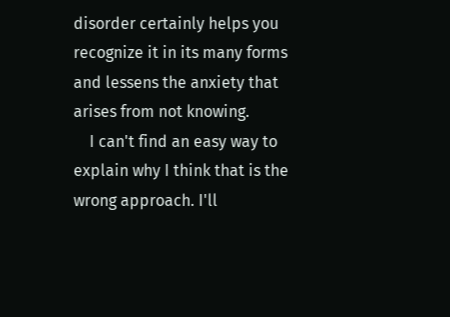disorder certainly helps you recognize it in its many forms and lessens the anxiety that arises from not knowing.
    I can't find an easy way to explain why I think that is the wrong approach. I'll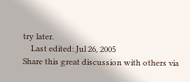try later.
    Last edited: Jul 26, 2005
Share this great discussion with others via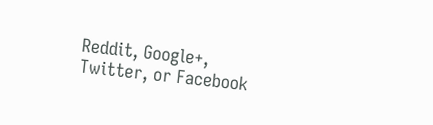Reddit, Google+, Twitter, or Facebook